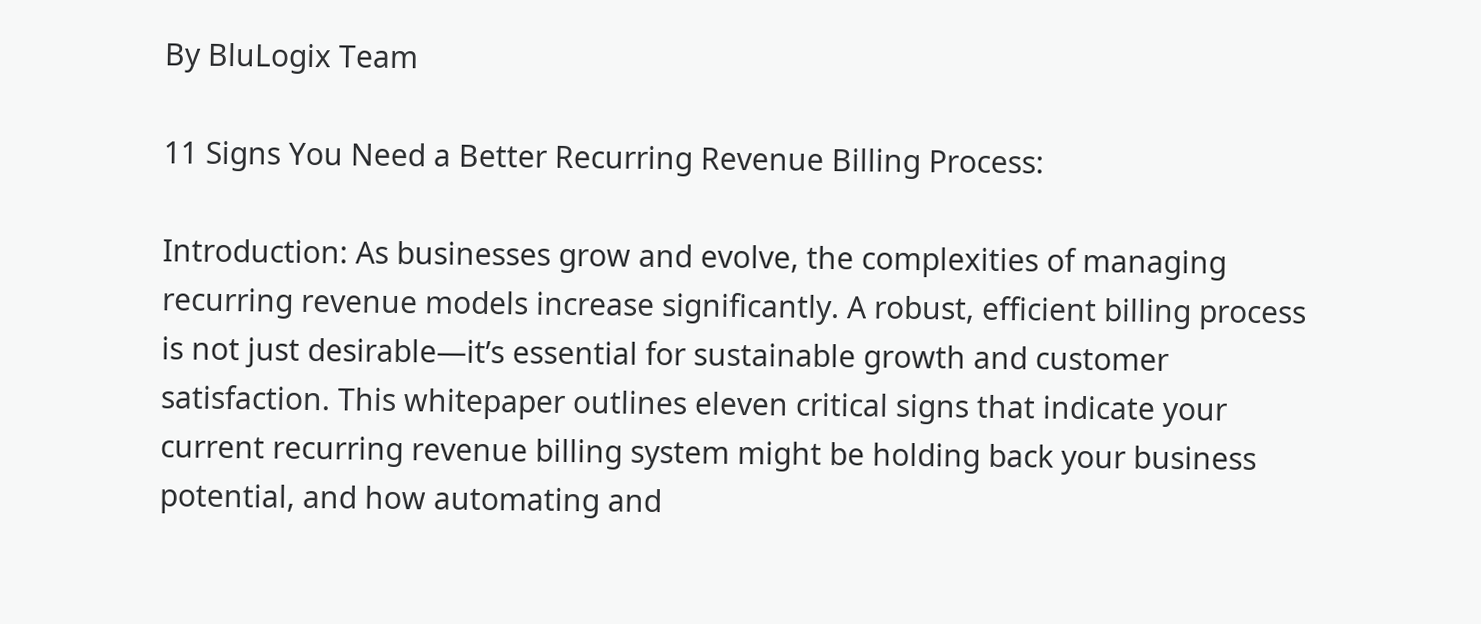By BluLogix Team

11 Signs You Need a Better Recurring Revenue Billing Process:

Introduction: As businesses grow and evolve, the complexities of managing recurring revenue models increase significantly. A robust, efficient billing process is not just desirable—it’s essential for sustainable growth and customer satisfaction. This whitepaper outlines eleven critical signs that indicate your current recurring revenue billing system might be holding back your business potential, and how automating and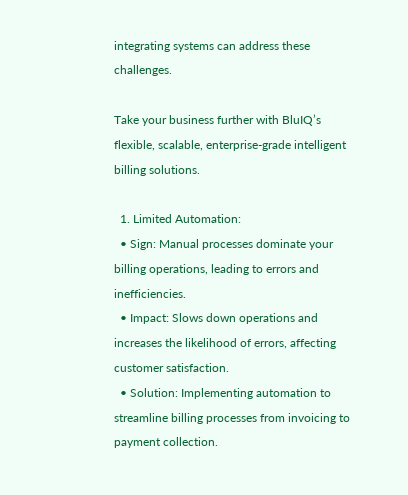integrating systems can address these challenges.

Take your business further with BluIQ’s flexible, scalable, enterprise-grade intelligent billing solutions.

  1. Limited Automation:
  • Sign: Manual processes dominate your billing operations, leading to errors and inefficiencies.
  • Impact: Slows down operations and increases the likelihood of errors, affecting customer satisfaction.
  • Solution: Implementing automation to streamline billing processes from invoicing to payment collection.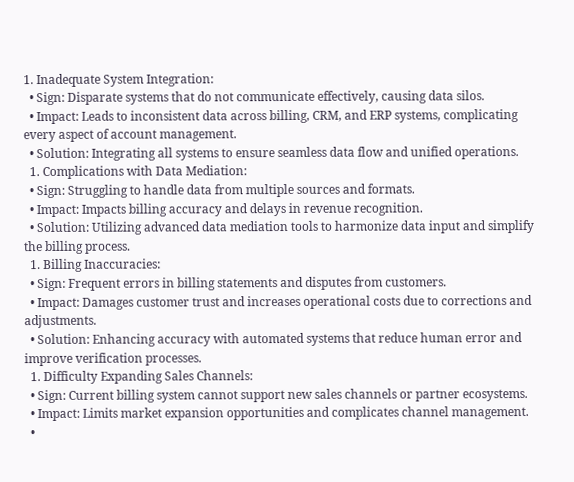1. Inadequate System Integration:
  • Sign: Disparate systems that do not communicate effectively, causing data silos.
  • Impact: Leads to inconsistent data across billing, CRM, and ERP systems, complicating every aspect of account management.
  • Solution: Integrating all systems to ensure seamless data flow and unified operations.
  1. Complications with Data Mediation:
  • Sign: Struggling to handle data from multiple sources and formats.
  • Impact: Impacts billing accuracy and delays in revenue recognition.
  • Solution: Utilizing advanced data mediation tools to harmonize data input and simplify the billing process.
  1. Billing Inaccuracies:
  • Sign: Frequent errors in billing statements and disputes from customers.
  • Impact: Damages customer trust and increases operational costs due to corrections and adjustments.
  • Solution: Enhancing accuracy with automated systems that reduce human error and improve verification processes.
  1. Difficulty Expanding Sales Channels:
  • Sign: Current billing system cannot support new sales channels or partner ecosystems.
  • Impact: Limits market expansion opportunities and complicates channel management.
  •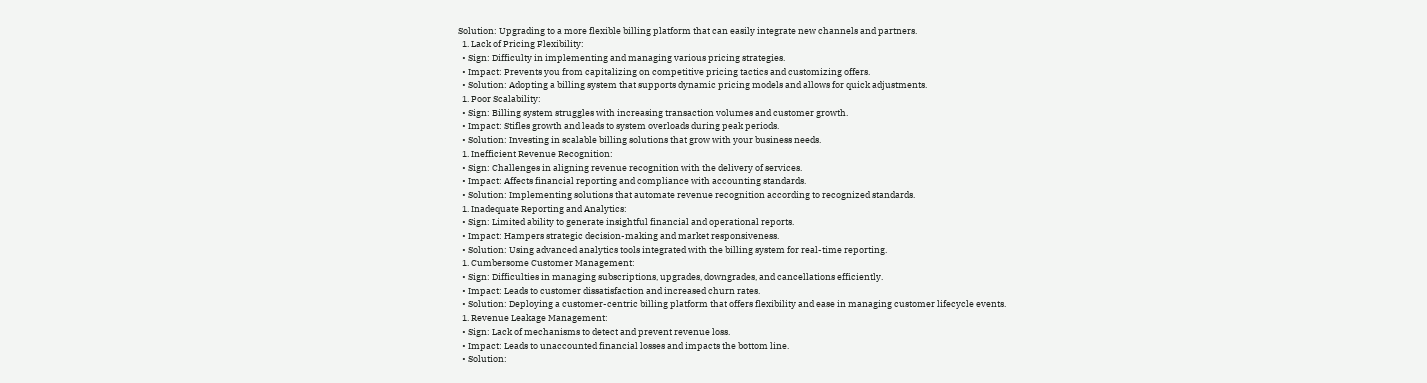Solution: Upgrading to a more flexible billing platform that can easily integrate new channels and partners.
  1. Lack of Pricing Flexibility:
  • Sign: Difficulty in implementing and managing various pricing strategies.
  • Impact: Prevents you from capitalizing on competitive pricing tactics and customizing offers.
  • Solution: Adopting a billing system that supports dynamic pricing models and allows for quick adjustments.
  1. Poor Scalability:
  • Sign: Billing system struggles with increasing transaction volumes and customer growth.
  • Impact: Stifles growth and leads to system overloads during peak periods.
  • Solution: Investing in scalable billing solutions that grow with your business needs.
  1. Inefficient Revenue Recognition:
  • Sign: Challenges in aligning revenue recognition with the delivery of services.
  • Impact: Affects financial reporting and compliance with accounting standards.
  • Solution: Implementing solutions that automate revenue recognition according to recognized standards.
  1. Inadequate Reporting and Analytics:
  • Sign: Limited ability to generate insightful financial and operational reports.
  • Impact: Hampers strategic decision-making and market responsiveness.
  • Solution: Using advanced analytics tools integrated with the billing system for real-time reporting.
  1. Cumbersome Customer Management:
  • Sign: Difficulties in managing subscriptions, upgrades, downgrades, and cancellations efficiently.
  • Impact: Leads to customer dissatisfaction and increased churn rates.
  • Solution: Deploying a customer-centric billing platform that offers flexibility and ease in managing customer lifecycle events.
  1. Revenue Leakage Management:
  • Sign: Lack of mechanisms to detect and prevent revenue loss.
  • Impact: Leads to unaccounted financial losses and impacts the bottom line.
  • Solution: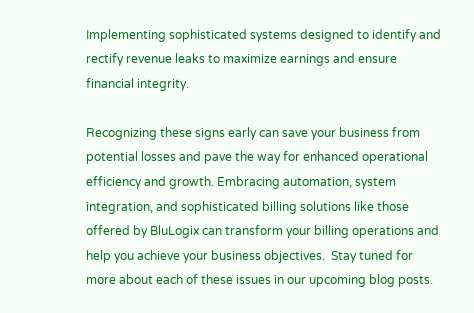Implementing sophisticated systems designed to identify and rectify revenue leaks to maximize earnings and ensure financial integrity.

Recognizing these signs early can save your business from potential losses and pave the way for enhanced operational efficiency and growth. Embracing automation, system integration, and sophisticated billing solutions like those offered by BluLogix can transform your billing operations and help you achieve your business objectives.  Stay tuned for more about each of these issues in our upcoming blog posts.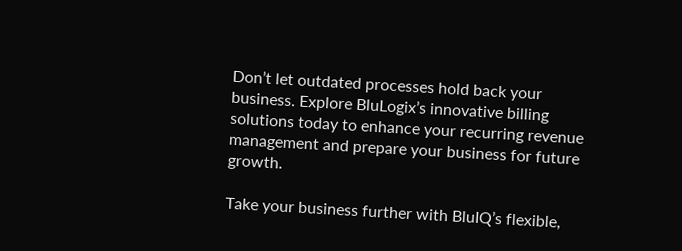Don’t let outdated processes hold back your business. Explore BluLogix’s innovative billing solutions today to enhance your recurring revenue management and prepare your business for future growth.

Take your business further with BluIQ’s flexible,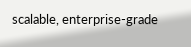scalable, enterprise-grade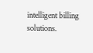intelligent billing solutions.